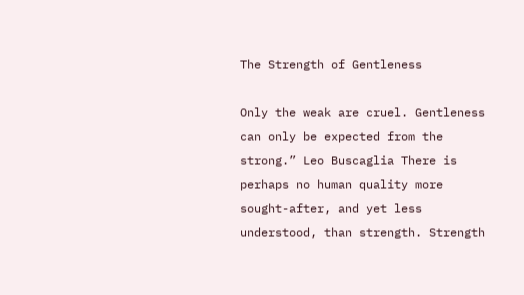The Strength of Gentleness

Only the weak are cruel. Gentleness can only be expected from the strong.” Leo Buscaglia There is perhaps no human quality more sought-after, and yet less understood, than strength. Strength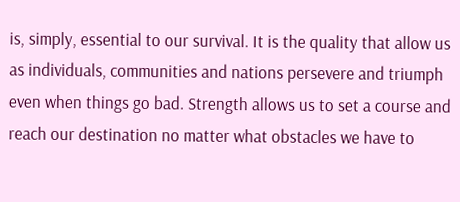is, simply, essential to our survival. It is the quality that allow us as individuals, communities and nations persevere and triumph even when things go bad. Strength allows us to set a course and reach our destination no matter what obstacles we have to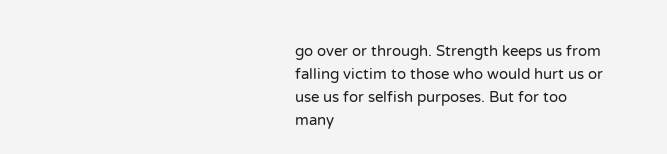go over or through. Strength keeps us from falling victim to those who would hurt us or use us for selfish purposes. But for too many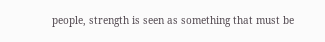people, strength is seen as something that must be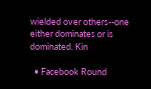wielded over others--one either dominates or is dominated. Kin

  • Facebook Round